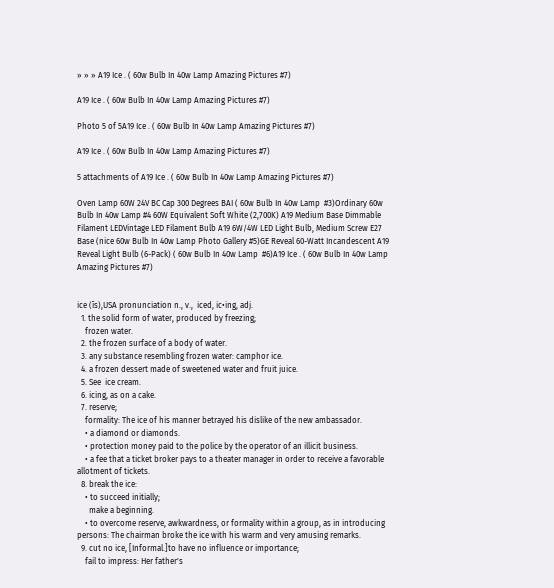» » » A19 Ice . ( 60w Bulb In 40w Lamp Amazing Pictures #7)

A19 Ice . ( 60w Bulb In 40w Lamp Amazing Pictures #7)

Photo 5 of 5A19 Ice . ( 60w Bulb In 40w Lamp Amazing Pictures #7)

A19 Ice . ( 60w Bulb In 40w Lamp Amazing Pictures #7)

5 attachments of A19 Ice . ( 60w Bulb In 40w Lamp Amazing Pictures #7)

Oven Lamp 60W 24V BC Cap 300 Degrees BAI ( 60w Bulb In 40w Lamp  #3)Ordinary 60w Bulb In 40w Lamp #4 60W Equivalent Soft White (2,700K) A19 Medium Base Dimmable Filament LEDVintage LED Filament Bulb A19 6W/4W LED Light Bulb, Medium Screw E27 Base (nice 60w Bulb In 40w Lamp Photo Gallery #5)GE Reveal 60-Watt Incandescent A19 Reveal Light Bulb (6-Pack) ( 60w Bulb In 40w Lamp  #6)A19 Ice . ( 60w Bulb In 40w Lamp Amazing Pictures #7)


ice (īs),USA pronunciation n., v.,  iced, ic•ing, adj.
  1. the solid form of water, produced by freezing;
    frozen water.
  2. the frozen surface of a body of water.
  3. any substance resembling frozen water: camphor ice.
  4. a frozen dessert made of sweetened water and fruit juice.
  5. See  ice cream.
  6. icing, as on a cake.
  7. reserve;
    formality: The ice of his manner betrayed his dislike of the new ambassador.
    • a diamond or diamonds.
    • protection money paid to the police by the operator of an illicit business.
    • a fee that a ticket broker pays to a theater manager in order to receive a favorable allotment of tickets.
  8. break the ice:
    • to succeed initially;
      make a beginning.
    • to overcome reserve, awkwardness, or formality within a group, as in introducing persons: The chairman broke the ice with his warm and very amusing remarks.
  9. cut no ice, [Informal.]to have no influence or importance;
    fail to impress: Her father's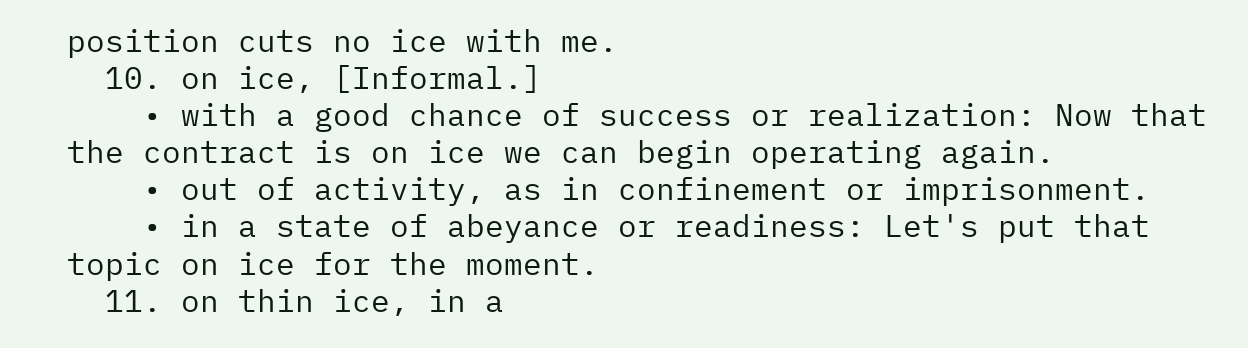position cuts no ice with me.
  10. on ice, [Informal.]
    • with a good chance of success or realization: Now that the contract is on ice we can begin operating again.
    • out of activity, as in confinement or imprisonment.
    • in a state of abeyance or readiness: Let's put that topic on ice for the moment.
  11. on thin ice, in a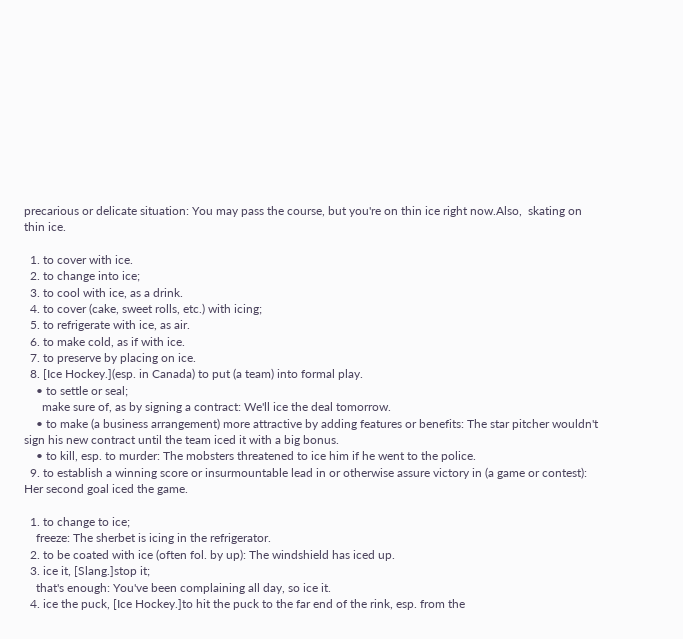precarious or delicate situation: You may pass the course, but you're on thin ice right now.Also,  skating on thin ice.

  1. to cover with ice.
  2. to change into ice;
  3. to cool with ice, as a drink.
  4. to cover (cake, sweet rolls, etc.) with icing;
  5. to refrigerate with ice, as air.
  6. to make cold, as if with ice.
  7. to preserve by placing on ice.
  8. [Ice Hockey.](esp. in Canada) to put (a team) into formal play.
    • to settle or seal;
      make sure of, as by signing a contract: We'll ice the deal tomorrow.
    • to make (a business arrangement) more attractive by adding features or benefits: The star pitcher wouldn't sign his new contract until the team iced it with a big bonus.
    • to kill, esp. to murder: The mobsters threatened to ice him if he went to the police.
  9. to establish a winning score or insurmountable lead in or otherwise assure victory in (a game or contest): Her second goal iced the game.

  1. to change to ice;
    freeze: The sherbet is icing in the refrigerator.
  2. to be coated with ice (often fol. by up): The windshield has iced up.
  3. ice it, [Slang.]stop it;
    that's enough: You've been complaining all day, so ice it.
  4. ice the puck, [Ice Hockey.]to hit the puck to the far end of the rink, esp. from the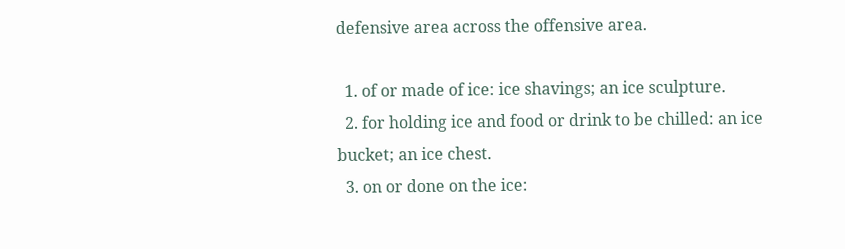defensive area across the offensive area.

  1. of or made of ice: ice shavings; an ice sculpture.
  2. for holding ice and food or drink to be chilled: an ice bucket; an ice chest.
  3. on or done on the ice: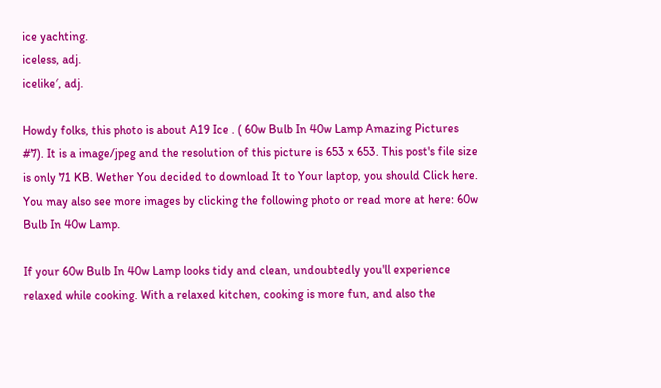ice yachting.
iceless, adj.
icelike′, adj.

Howdy folks, this photo is about A19 Ice . ( 60w Bulb In 40w Lamp Amazing Pictures #7). It is a image/jpeg and the resolution of this picture is 653 x 653. This post's file size is only 71 KB. Wether You decided to download It to Your laptop, you should Click here. You may also see more images by clicking the following photo or read more at here: 60w Bulb In 40w Lamp.

If your 60w Bulb In 40w Lamp looks tidy and clean, undoubtedly you'll experience relaxed while cooking. With a relaxed kitchen, cooking is more fun, and also the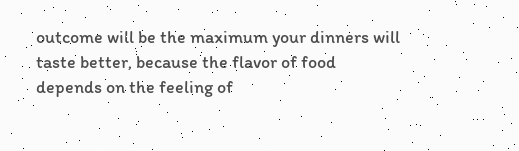outcome will be the maximum your dinners will taste better, because the flavor of food depends on the feeling of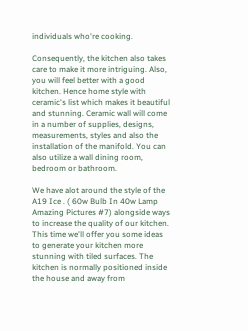individuals who're cooking.

Consequently, the kitchen also takes care to make it more intriguing. Also, you will feel better with a good kitchen. Hence home style with ceramic's list which makes it beautiful and stunning. Ceramic wall will come in a number of supplies, designs, measurements, styles and also the installation of the manifold. You can also utilize a wall dining room, bedroom or bathroom.

We have alot around the style of the A19 Ice . ( 60w Bulb In 40w Lamp Amazing Pictures #7) alongside ways to increase the quality of our kitchen. This time we'll offer you some ideas to generate your kitchen more stunning with tiled surfaces. The kitchen is normally positioned inside the house and away from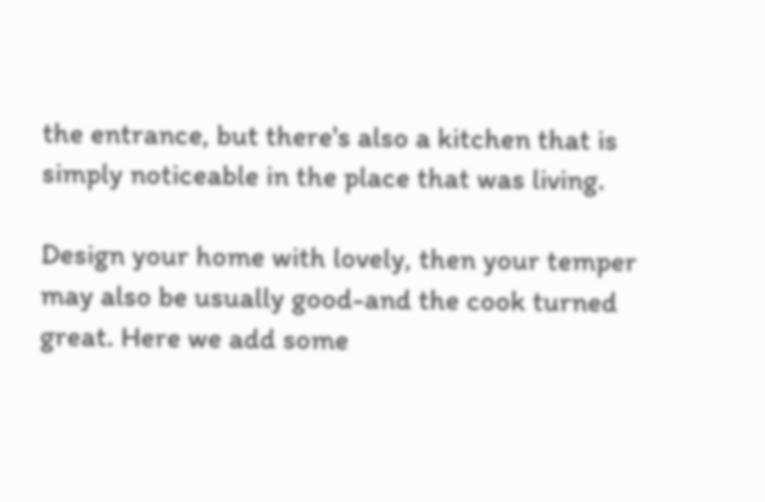the entrance, but there's also a kitchen that is simply noticeable in the place that was living.

Design your home with lovely, then your temper may also be usually good-and the cook turned great. Here we add some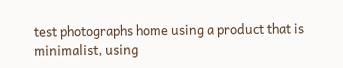test photographs home using a product that is minimalist, using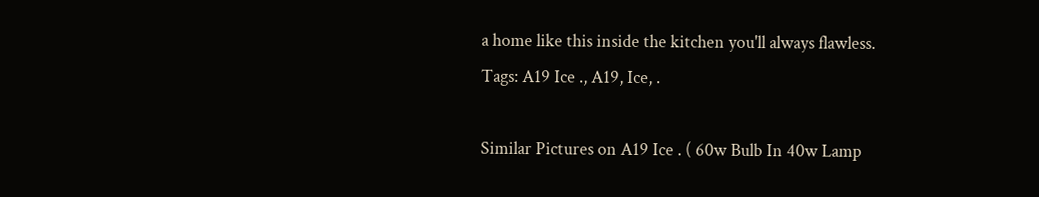a home like this inside the kitchen you'll always flawless.
Tags: A19 Ice ., A19, Ice, .

Similar Pictures on A19 Ice . ( 60w Bulb In 40w Lamp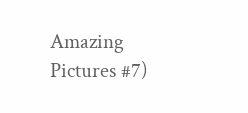Amazing Pictures #7)